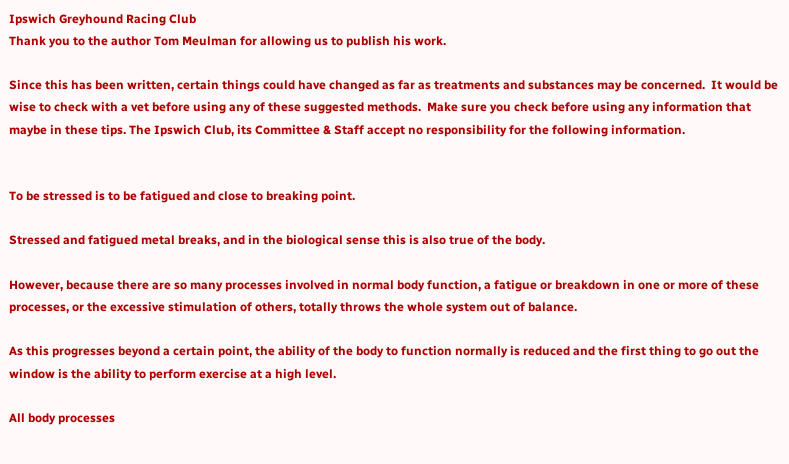Ipswich Greyhound Racing Club
Thank you to the author Tom Meulman for allowing us to publish his work.

Since this has been written, certain things could have changed as far as treatments and substances may be concerned.  It would be wise to check with a vet before using any of these suggested methods.  Make sure you check before using any information that maybe in these tips. The Ipswich Club, its Committee & Staff accept no responsibility for the following information.


To be stressed is to be fatigued and close to breaking point.

Stressed and fatigued metal breaks, and in the biological sense this is also true of the body.

However, because there are so many processes involved in normal body function, a fatigue or breakdown in one or more of these processes, or the excessive stimulation of others, totally throws the whole system out of balance.

As this progresses beyond a certain point, the ability of the body to function normally is reduced and the first thing to go out the window is the ability to perform exercise at a high level.

All body processes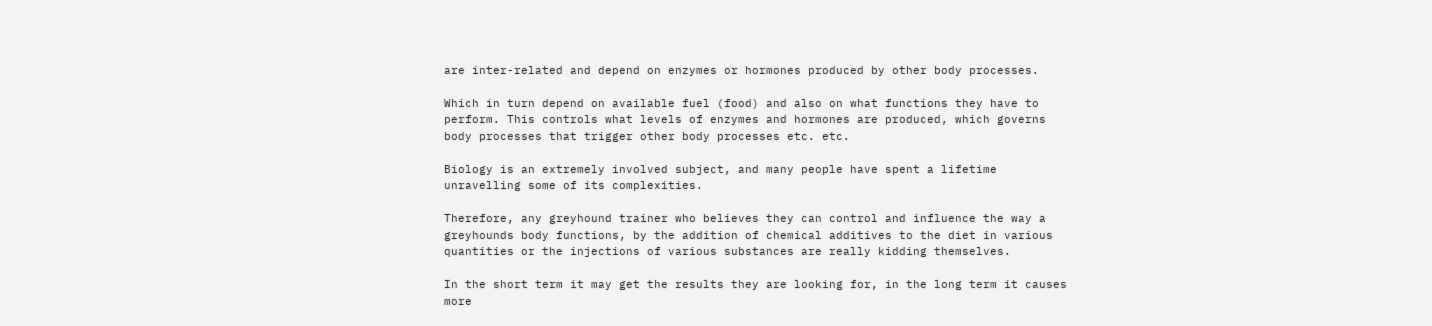are inter-related and depend on enzymes or hormones produced by other body processes.

Which in turn depend on available fuel (food) and also on what functions they have to perform. This controls what levels of enzymes and hormones are produced, which governs body processes that trigger other body processes etc. etc.

Biology is an extremely involved subject, and many people have spent a lifetime unravelling some of its complexities.

Therefore, any greyhound trainer who believes they can control and influence the way a greyhounds body functions, by the addition of chemical additives to the diet in various quantities or the injections of various substances are really kidding themselves.

In the short term it may get the results they are looking for, in the long term it causes more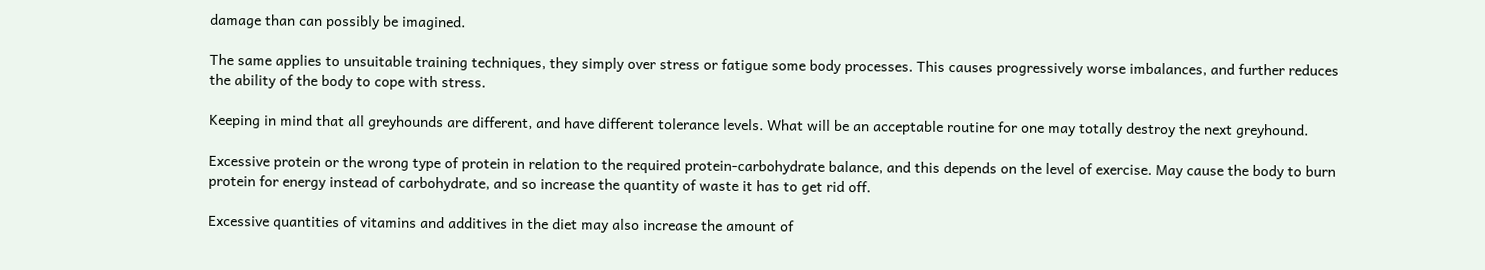damage than can possibly be imagined.

The same applies to unsuitable training techniques, they simply over stress or fatigue some body processes. This causes progressively worse imbalances, and further reduces the ability of the body to cope with stress.

Keeping in mind that all greyhounds are different, and have different tolerance levels. What will be an acceptable routine for one may totally destroy the next greyhound.

Excessive protein or the wrong type of protein in relation to the required protein-carbohydrate balance, and this depends on the level of exercise. May cause the body to burn protein for energy instead of carbohydrate, and so increase the quantity of waste it has to get rid off.

Excessive quantities of vitamins and additives in the diet may also increase the amount of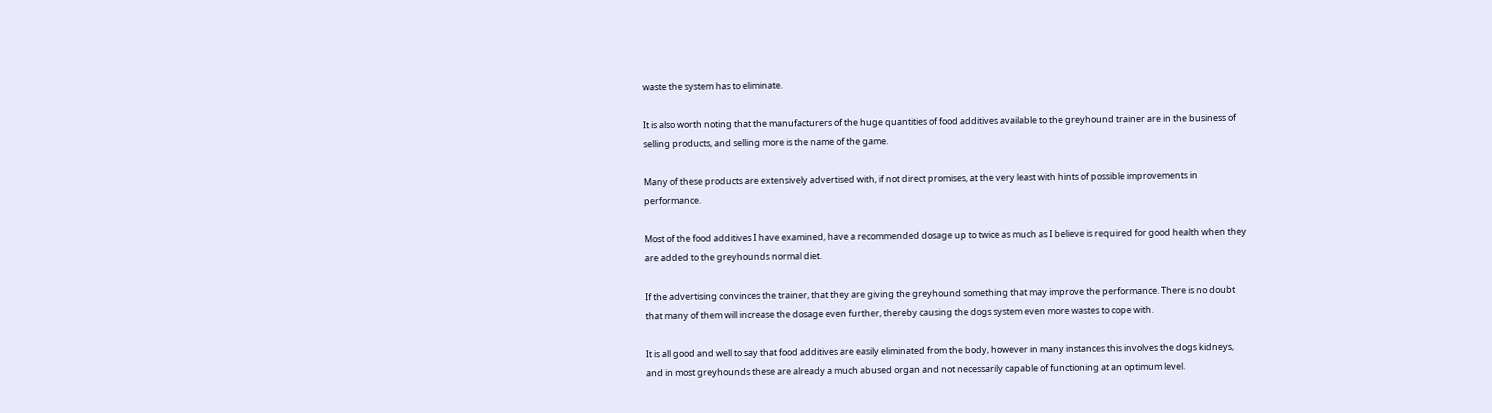waste the system has to eliminate.

It is also worth noting that the manufacturers of the huge quantities of food additives available to the greyhound trainer are in the business of selling products, and selling more is the name of the game.

Many of these products are extensively advertised with, if not direct promises, at the very least with hints of possible improvements in performance.

Most of the food additives I have examined, have a recommended dosage up to twice as much as I believe is required for good health when they are added to the greyhounds normal diet.

If the advertising convinces the trainer, that they are giving the greyhound something that may improve the performance. There is no doubt that many of them will increase the dosage even further, thereby causing the dogs system even more wastes to cope with.

It is all good and well to say that food additives are easily eliminated from the body, however in many instances this involves the dogs kidneys, and in most greyhounds these are already a much abused organ and not necessarily capable of functioning at an optimum level.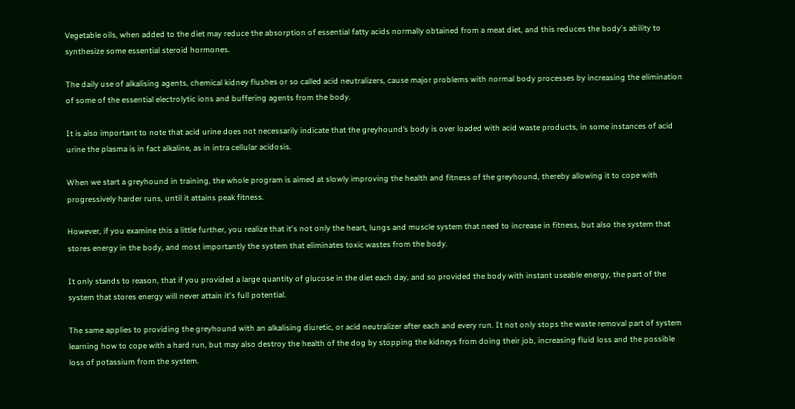Vegetable oils, when added to the diet may reduce the absorption of essential fatty acids normally obtained from a meat diet, and this reduces the body's ability to synthesize some essential steroid hormones.

The daily use of alkalising agents, chemical kidney flushes or so called acid neutralizers, cause major problems with normal body processes by increasing the elimination of some of the essential electrolytic ions and buffering agents from the body.

It is also important to note that acid urine does not necessarily indicate that the greyhound’s body is over loaded with acid waste products, in some instances of acid urine the plasma is in fact alkaline, as in intra cellular acidosis.

When we start a greyhound in training, the whole program is aimed at slowly improving the health and fitness of the greyhound, thereby allowing it to cope with progressively harder runs, until it attains peak fitness.

However, if you examine this a little further, you realize that it's not only the heart, lungs and muscle system that need to increase in fitness, but also the system that stores energy in the body, and most importantly the system that eliminates toxic wastes from the body.

It only stands to reason, that if you provided a large quantity of glucose in the diet each day, and so provided the body with instant useable energy, the part of the system that stores energy will never attain it's full potential.

The same applies to providing the greyhound with an alkalising diuretic, or acid neutralizer after each and every run. It not only stops the waste removal part of system learning how to cope with a hard run, but may also destroy the health of the dog by stopping the kidneys from doing their job, increasing fluid loss and the possible loss of potassium from the system.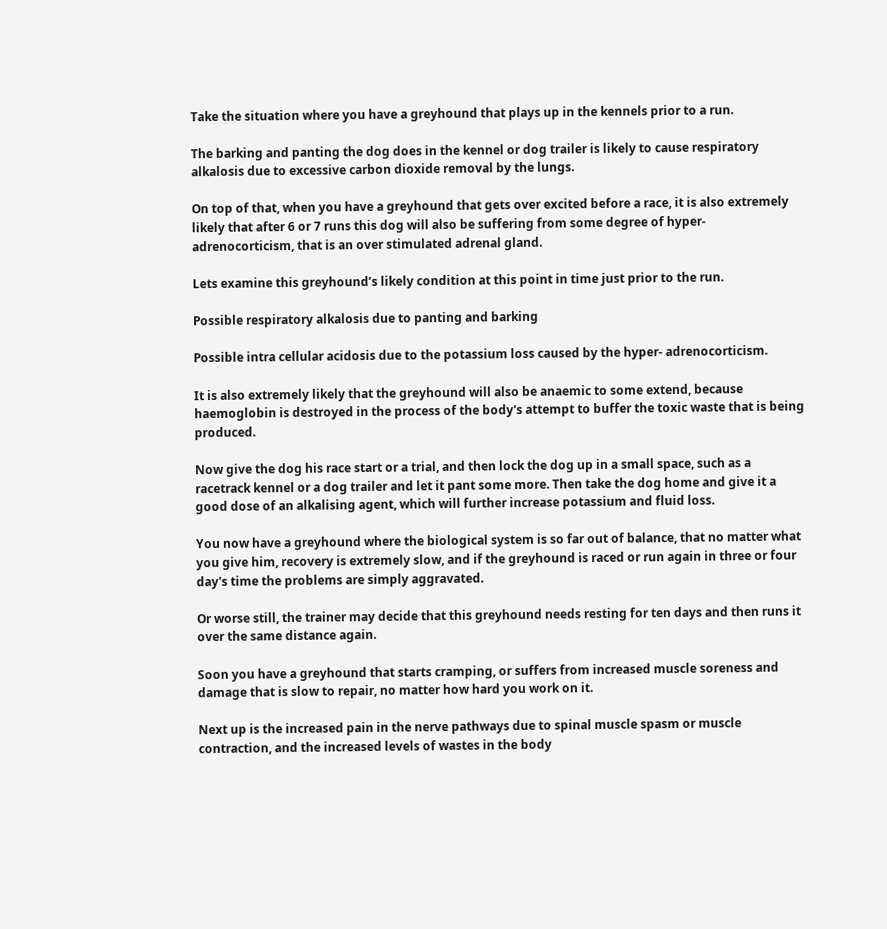Take the situation where you have a greyhound that plays up in the kennels prior to a run.

The barking and panting the dog does in the kennel or dog trailer is likely to cause respiratory alkalosis due to excessive carbon dioxide removal by the lungs.

On top of that, when you have a greyhound that gets over excited before a race, it is also extremely likely that after 6 or 7 runs this dog will also be suffering from some degree of hyper-adrenocorticism, that is an over stimulated adrenal gland.

Lets examine this greyhound’s likely condition at this point in time just prior to the run.

Possible respiratory alkalosis due to panting and barking

Possible intra cellular acidosis due to the potassium loss caused by the hyper- adrenocorticism.

It is also extremely likely that the greyhound will also be anaemic to some extend, because haemoglobin is destroyed in the process of the body's attempt to buffer the toxic waste that is being produced.

Now give the dog his race start or a trial, and then lock the dog up in a small space, such as a racetrack kennel or a dog trailer and let it pant some more. Then take the dog home and give it a good dose of an alkalising agent, which will further increase potassium and fluid loss.

You now have a greyhound where the biological system is so far out of balance, that no matter what you give him, recovery is extremely slow, and if the greyhound is raced or run again in three or four day's time the problems are simply aggravated.

Or worse still, the trainer may decide that this greyhound needs resting for ten days and then runs it over the same distance again.

Soon you have a greyhound that starts cramping, or suffers from increased muscle soreness and damage that is slow to repair, no matter how hard you work on it.

Next up is the increased pain in the nerve pathways due to spinal muscle spasm or muscle contraction, and the increased levels of wastes in the body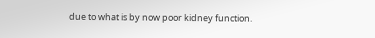due to what is by now poor kidney function.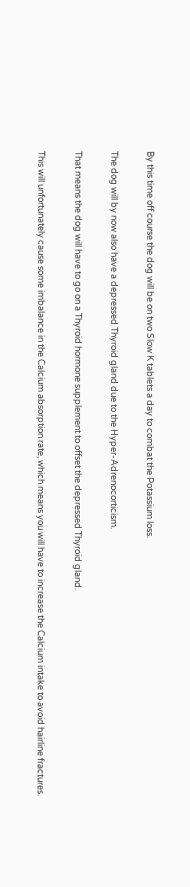By this time off course the dog will be on two Slow K tablets a day to combat the Potassium loss.

The dog will by now also have a depressed Thyroid gland due to the Hyper-Adrenocorticism.

That means the dog will have to go on a Thyroid hormone supplement to offset the depressed Thyroid gland.

This will unfortunately cause some imbalance in the Calcium absorption rate, which means you will have to increase the Calcium intake to avoid hairline fractures.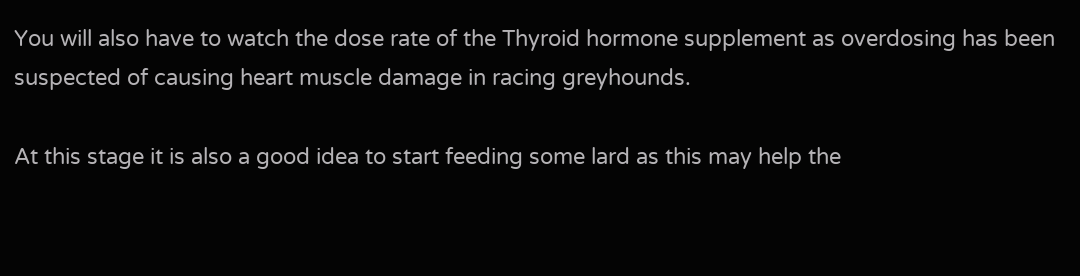You will also have to watch the dose rate of the Thyroid hormone supplement as overdosing has been suspected of causing heart muscle damage in racing greyhounds.

At this stage it is also a good idea to start feeding some lard as this may help the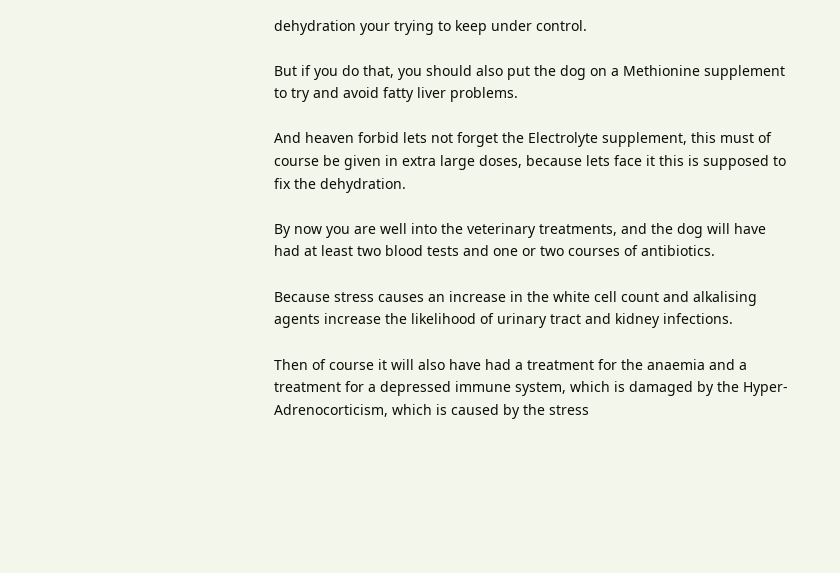dehydration your trying to keep under control.

But if you do that, you should also put the dog on a Methionine supplement to try and avoid fatty liver problems.

And heaven forbid lets not forget the Electrolyte supplement, this must of course be given in extra large doses, because lets face it this is supposed to fix the dehydration.

By now you are well into the veterinary treatments, and the dog will have had at least two blood tests and one or two courses of antibiotics.

Because stress causes an increase in the white cell count and alkalising agents increase the likelihood of urinary tract and kidney infections.

Then of course it will also have had a treatment for the anaemia and a treatment for a depressed immune system, which is damaged by the Hyper-Adrenocorticism, which is caused by the stress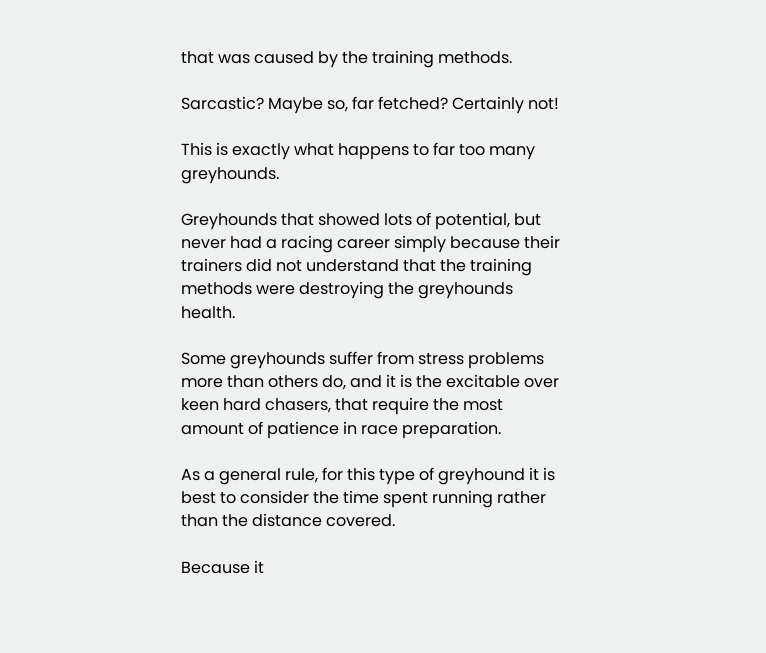that was caused by the training methods.

Sarcastic? Maybe so, far fetched? Certainly not!

This is exactly what happens to far too many greyhounds.

Greyhounds that showed lots of potential, but never had a racing career simply because their trainers did not understand that the training methods were destroying the greyhounds health.

Some greyhounds suffer from stress problems more than others do, and it is the excitable over keen hard chasers, that require the most amount of patience in race preparation.

As a general rule, for this type of greyhound it is best to consider the time spent running rather than the distance covered.

Because it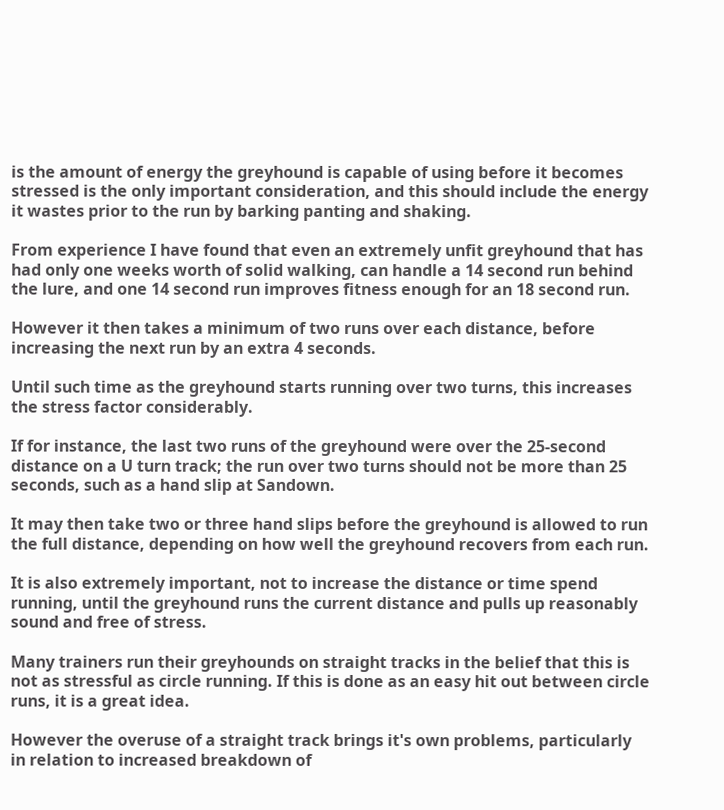is the amount of energy the greyhound is capable of using before it becomes stressed is the only important consideration, and this should include the energy it wastes prior to the run by barking panting and shaking.

From experience I have found that even an extremely unfit greyhound that has had only one weeks worth of solid walking, can handle a 14 second run behind the lure, and one 14 second run improves fitness enough for an 18 second run.

However it then takes a minimum of two runs over each distance, before increasing the next run by an extra 4 seconds.

Until such time as the greyhound starts running over two turns, this increases the stress factor considerably.

If for instance, the last two runs of the greyhound were over the 25-second distance on a U turn track; the run over two turns should not be more than 25 seconds, such as a hand slip at Sandown.

It may then take two or three hand slips before the greyhound is allowed to run the full distance, depending on how well the greyhound recovers from each run.

It is also extremely important, not to increase the distance or time spend running, until the greyhound runs the current distance and pulls up reasonably sound and free of stress.

Many trainers run their greyhounds on straight tracks in the belief that this is not as stressful as circle running. If this is done as an easy hit out between circle runs, it is a great idea.

However the overuse of a straight track brings it's own problems, particularly in relation to increased breakdown of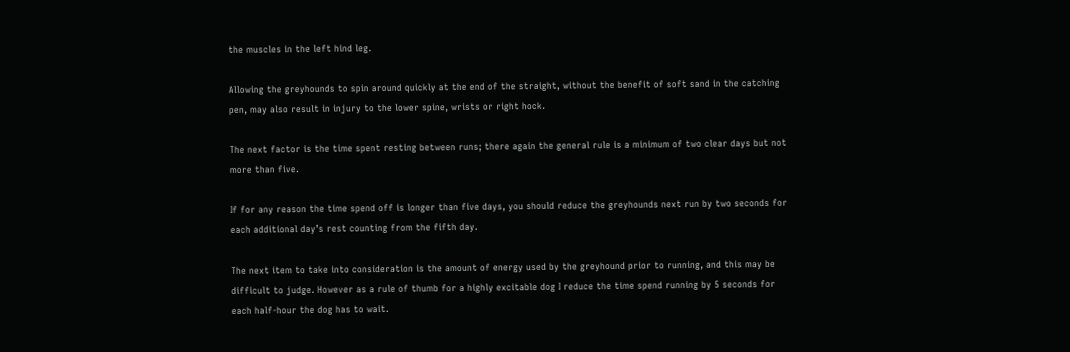the muscles in the left hind leg.

Allowing the greyhounds to spin around quickly at the end of the straight, without the benefit of soft sand in the catching pen, may also result in injury to the lower spine, wrists or right hock.

The next factor is the time spent resting between runs; there again the general rule is a minimum of two clear days but not more than five.

If for any reason the time spend off is longer than five days, you should reduce the greyhounds next run by two seconds for each additional day’s rest counting from the fifth day.

The next item to take into consideration is the amount of energy used by the greyhound prior to running, and this may be difficult to judge. However as a rule of thumb for a highly excitable dog I reduce the time spend running by 5 seconds for each half-hour the dog has to wait.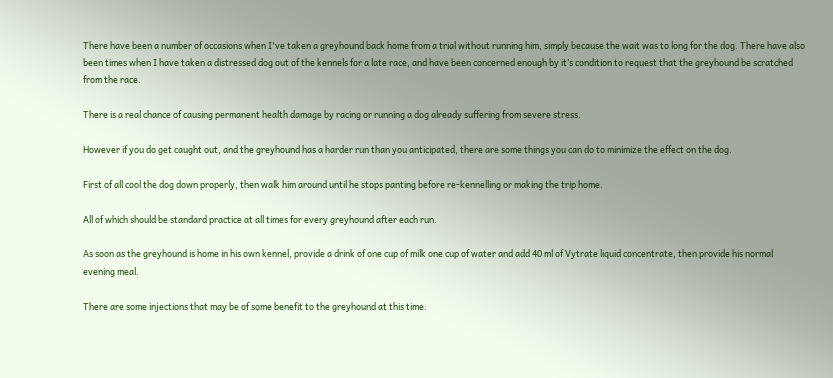There have been a number of occasions when I've taken a greyhound back home from a trial without running him, simply because the wait was to long for the dog. There have also been times when I have taken a distressed dog out of the kennels for a late race, and have been concerned enough by it’s condition to request that the greyhound be scratched from the race.

There is a real chance of causing permanent health damage by racing or running a dog already suffering from severe stress.

However if you do get caught out, and the greyhound has a harder run than you anticipated, there are some things you can do to minimize the effect on the dog.

First of all cool the dog down properly, then walk him around until he stops panting before re-kennelling or making the trip home.

All of which should be standard practice at all times for every greyhound after each run.

As soon as the greyhound is home in his own kennel, provide a drink of one cup of milk one cup of water and add 40 ml of Vytrate liquid concentrate, then provide his normal evening meal.

There are some injections that may be of some benefit to the greyhound at this time.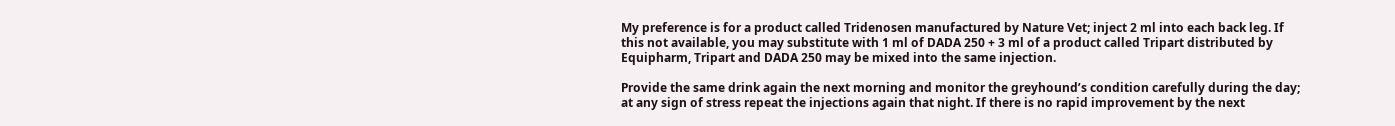My preference is for a product called Tridenosen manufactured by Nature Vet; inject 2 ml into each back leg. If this not available, you may substitute with 1 ml of DADA 250 + 3 ml of a product called Tripart distributed by Equipharm, Tripart and DADA 250 may be mixed into the same injection.

Provide the same drink again the next morning and monitor the greyhound’s condition carefully during the day; at any sign of stress repeat the injections again that night. If there is no rapid improvement by the next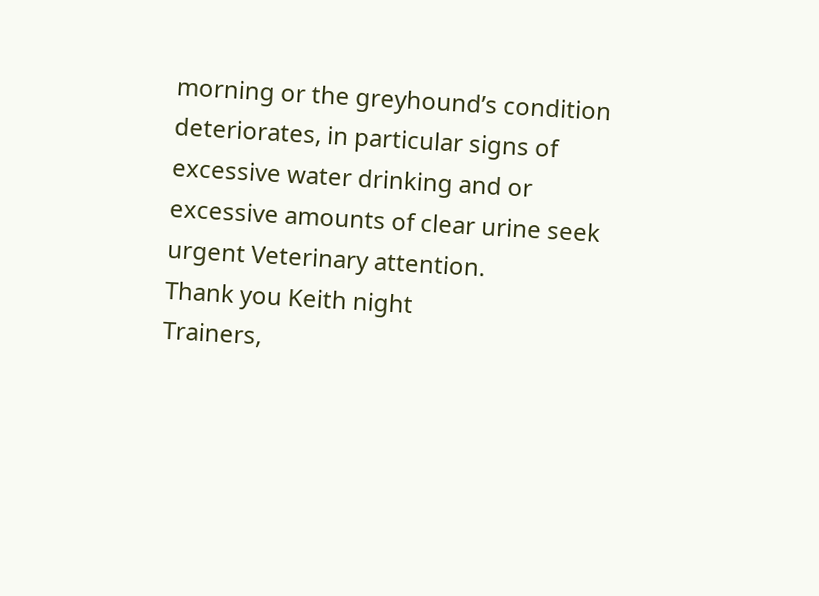morning or the greyhound’s condition deteriorates, in particular signs of excessive water drinking and or excessive amounts of clear urine seek urgent Veterinary attention.
Thank you Keith night
Trainers,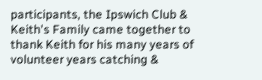participants, the Ipswich Club & Keith's Family came together to thank Keith for his many years of volunteer years catching &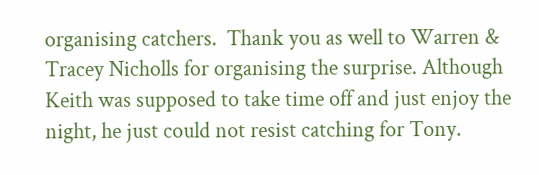organising catchers.  Thank you as well to Warren & Tracey Nicholls for organising the surprise. Although Keith was supposed to take time off and just enjoy the night, he just could not resist catching for Tony.